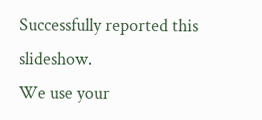Successfully reported this slideshow.
We use your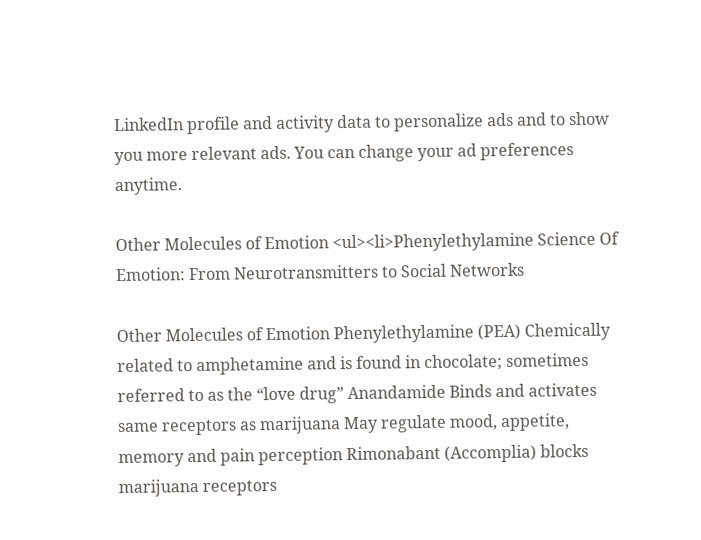LinkedIn profile and activity data to personalize ads and to show you more relevant ads. You can change your ad preferences anytime.

Other Molecules of Emotion <ul><li>Phenylethylamine Science Of Emotion: From Neurotransmitters to Social Networks

Other Molecules of Emotion Phenylethylamine (PEA) Chemically related to amphetamine and is found in chocolate; sometimes referred to as the “love drug” Anandamide Binds and activates same receptors as marijuana May regulate mood, appetite, memory and pain perception Rimonabant (Accomplia) blocks marijuana receptors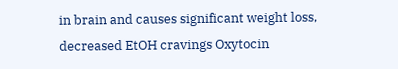in brain and causes significant weight loss, decreased EtOH cravings Oxytocin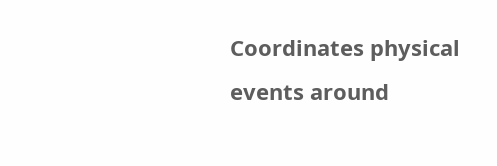Coordinates physical events around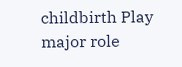childbirth Play major role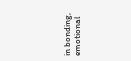in bonding, emotional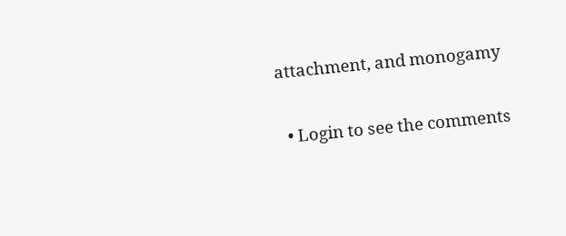attachment, and monogamy

  • Login to see the comments